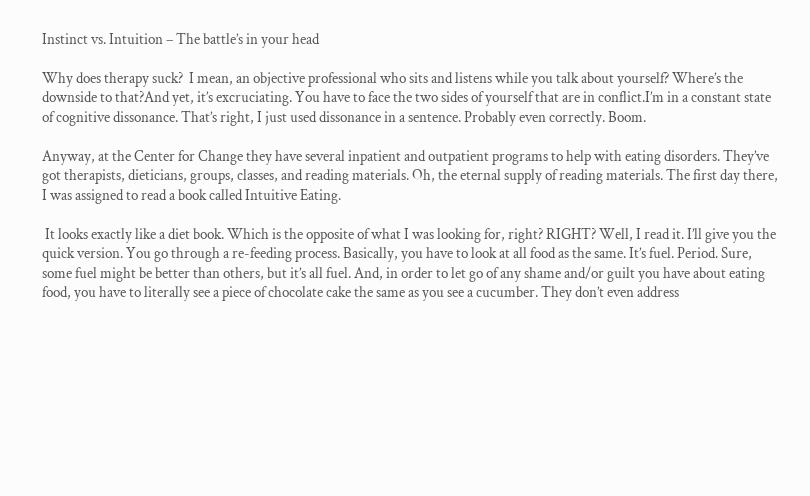Instinct vs. Intuition – The battle’s in your head

Why does therapy suck?  I mean, an objective professional who sits and listens while you talk about yourself? Where’s the downside to that?And yet, it’s excruciating. You have to face the two sides of yourself that are in conflict.I’m in a constant state of cognitive dissonance. That’s right, I just used dissonance in a sentence. Probably even correctly. Boom.

Anyway, at the Center for Change they have several inpatient and outpatient programs to help with eating disorders. They’ve got therapists, dieticians, groups, classes, and reading materials. Oh, the eternal supply of reading materials. The first day there, I was assigned to read a book called Intuitive Eating.

 It looks exactly like a diet book. Which is the opposite of what I was looking for, right? RIGHT? Well, I read it. I’ll give you the quick version. You go through a re-feeding process. Basically, you have to look at all food as the same. It’s fuel. Period. Sure, some fuel might be better than others, but it’s all fuel. And, in order to let go of any shame and/or guilt you have about eating food, you have to literally see a piece of chocolate cake the same as you see a cucumber. They don’t even address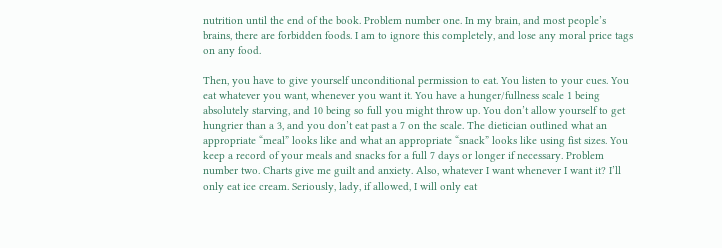nutrition until the end of the book. Problem number one. In my brain, and most people’s brains, there are forbidden foods. I am to ignore this completely, and lose any moral price tags on any food.

Then, you have to give yourself unconditional permission to eat. You listen to your cues. You eat whatever you want, whenever you want it. You have a hunger/fullness scale 1 being absolutely starving, and 10 being so full you might throw up. You don’t allow yourself to get hungrier than a 3, and you don’t eat past a 7 on the scale. The dietician outlined what an appropriate “meal” looks like and what an appropriate “snack” looks like using fist sizes. You keep a record of your meals and snacks for a full 7 days or longer if necessary. Problem number two. Charts give me guilt and anxiety. Also, whatever I want whenever I want it? I’ll only eat ice cream. Seriously, lady, if allowed, I will only eat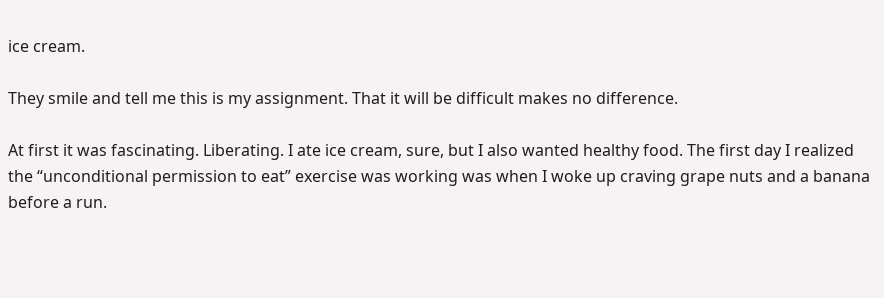ice cream.

They smile and tell me this is my assignment. That it will be difficult makes no difference.

At first it was fascinating. Liberating. I ate ice cream, sure, but I also wanted healthy food. The first day I realized the “unconditional permission to eat” exercise was working was when I woke up craving grape nuts and a banana before a run.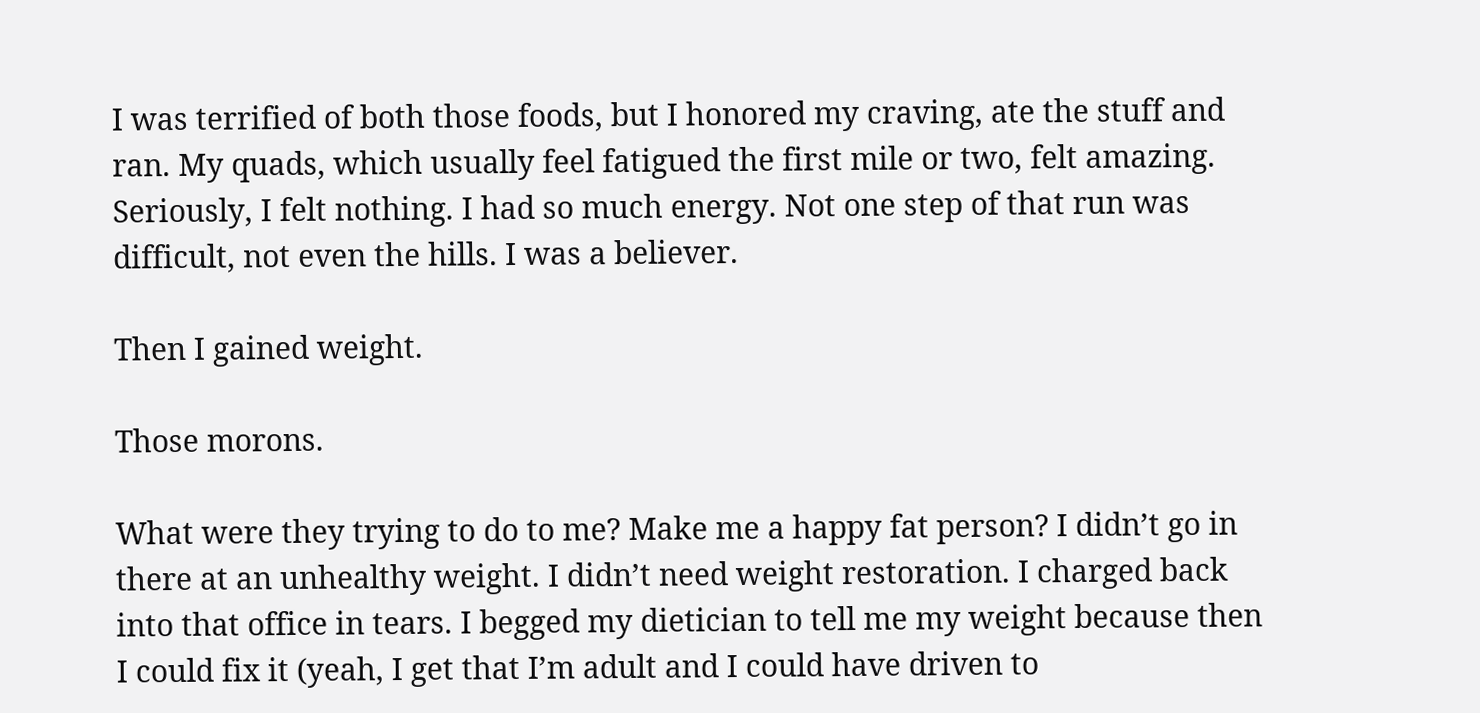I was terrified of both those foods, but I honored my craving, ate the stuff and ran. My quads, which usually feel fatigued the first mile or two, felt amazing. Seriously, I felt nothing. I had so much energy. Not one step of that run was difficult, not even the hills. I was a believer.

Then I gained weight.

Those morons.

What were they trying to do to me? Make me a happy fat person? I didn’t go in there at an unhealthy weight. I didn’t need weight restoration. I charged back into that office in tears. I begged my dietician to tell me my weight because then I could fix it (yeah, I get that I’m adult and I could have driven to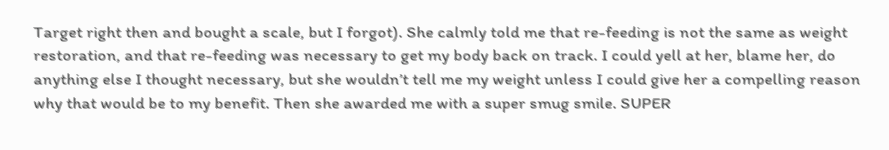Target right then and bought a scale, but I forgot). She calmly told me that re-feeding is not the same as weight restoration, and that re-feeding was necessary to get my body back on track. I could yell at her, blame her, do anything else I thought necessary, but she wouldn’t tell me my weight unless I could give her a compelling reason why that would be to my benefit. Then she awarded me with a super smug smile. SUPER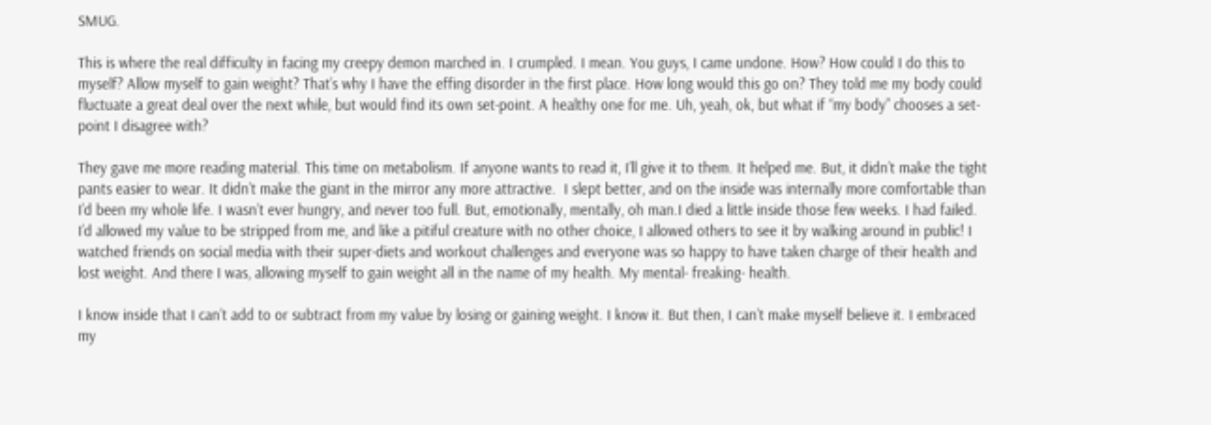SMUG.

This is where the real difficulty in facing my creepy demon marched in. I crumpled. I mean. You guys, I came undone. How? How could I do this to myself? Allow myself to gain weight? That’s why I have the effing disorder in the first place. How long would this go on? They told me my body could fluctuate a great deal over the next while, but would find its own set-point. A healthy one for me. Uh, yeah, ok, but what if “my body” chooses a set-point I disagree with?

They gave me more reading material. This time on metabolism. If anyone wants to read it, I’ll give it to them. It helped me. But, it didn’t make the tight pants easier to wear. It didn’t make the giant in the mirror any more attractive.  I slept better, and on the inside was internally more comfortable than I’d been my whole life. I wasn’t ever hungry, and never too full. But, emotionally, mentally, oh man.I died a little inside those few weeks. I had failed. I’d allowed my value to be stripped from me, and like a pitiful creature with no other choice, I allowed others to see it by walking around in public! I watched friends on social media with their super-diets and workout challenges and everyone was so happy to have taken charge of their health and lost weight. And there I was, allowing myself to gain weight all in the name of my health. My mental- freaking- health.

I know inside that I can’t add to or subtract from my value by losing or gaining weight. I know it. But then, I can’t make myself believe it. I embraced my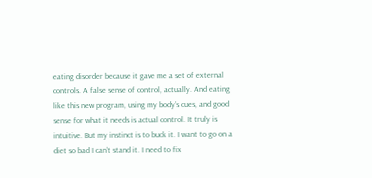eating disorder because it gave me a set of external controls. A false sense of control, actually. And eating like this new program, using my body’s cues, and good sense for what it needs is actual control. It truly is intuitive. But my instinct is to buck it. I want to go on a diet so bad I can’t stand it. I need to fix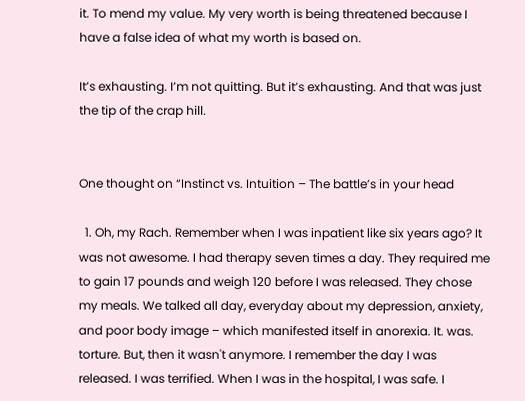it. To mend my value. My very worth is being threatened because I have a false idea of what my worth is based on.

It’s exhausting. I’m not quitting. But it’s exhausting. And that was just the tip of the crap hill.


One thought on “Instinct vs. Intuition – The battle’s in your head

  1. Oh, my Rach. Remember when I was inpatient like six years ago? It was not awesome. I had therapy seven times a day. They required me to gain 17 pounds and weigh 120 before I was released. They chose my meals. We talked all day, everyday about my depression, anxiety, and poor body image – which manifested itself in anorexia. It. was. torture. But, then it wasn't anymore. I remember the day I was released. I was terrified. When I was in the hospital, I was safe. I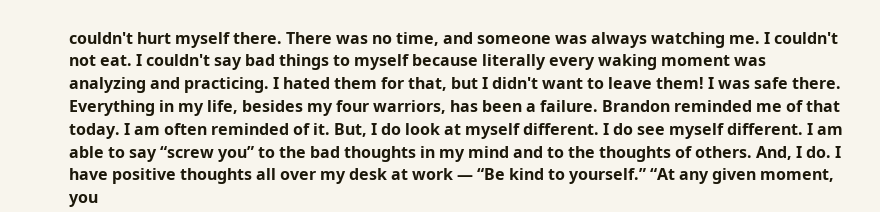couldn't hurt myself there. There was no time, and someone was always watching me. I couldn't not eat. I couldn't say bad things to myself because literally every waking moment was analyzing and practicing. I hated them for that, but I didn't want to leave them! I was safe there. Everything in my life, besides my four warriors, has been a failure. Brandon reminded me of that today. I am often reminded of it. But, I do look at myself different. I do see myself different. I am able to say “screw you” to the bad thoughts in my mind and to the thoughts of others. And, I do. I have positive thoughts all over my desk at work — “Be kind to yourself.” “At any given moment, you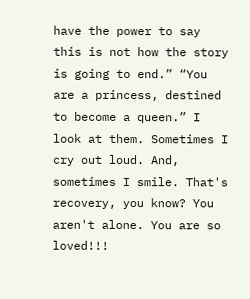have the power to say this is not how the story is going to end.” “You are a princess, destined to become a queen.” I look at them. Sometimes I cry out loud. And, sometimes I smile. That's recovery, you know? You aren't alone. You are so loved!!!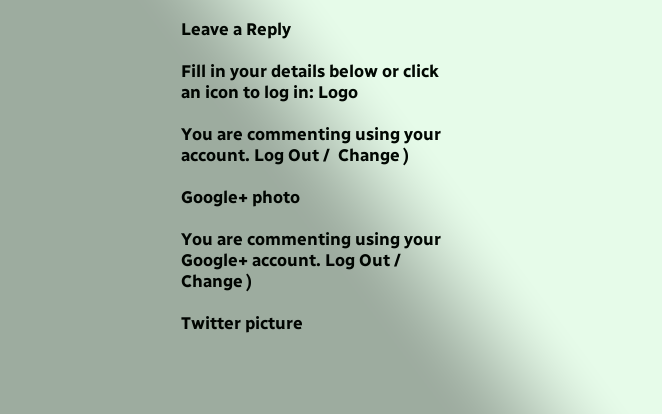Leave a Reply

Fill in your details below or click an icon to log in: Logo

You are commenting using your account. Log Out /  Change )

Google+ photo

You are commenting using your Google+ account. Log Out /  Change )

Twitter picture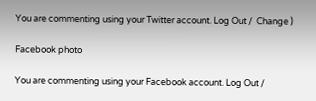You are commenting using your Twitter account. Log Out /  Change )

Facebook photo

You are commenting using your Facebook account. Log Out /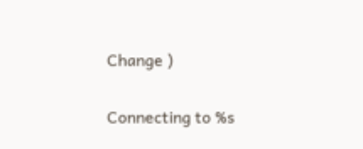Change )


Connecting to %s